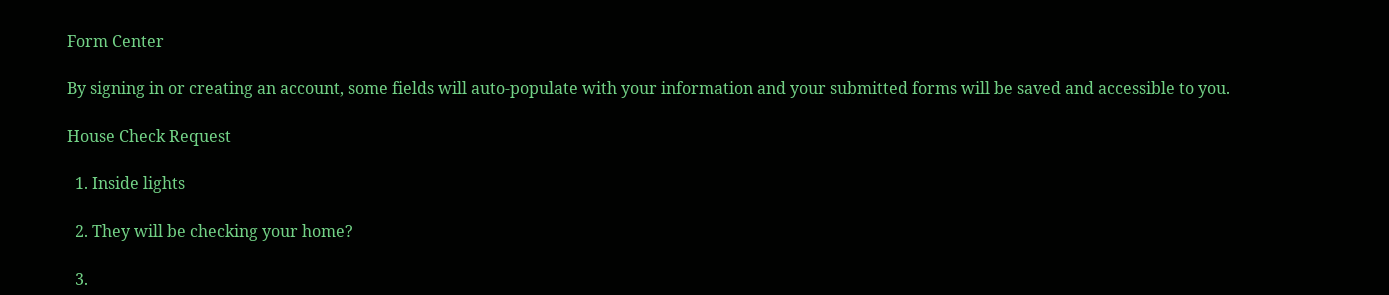Form Center

By signing in or creating an account, some fields will auto-populate with your information and your submitted forms will be saved and accessible to you.

House Check Request

  1. Inside lights

  2. They will be checking your home?

  3.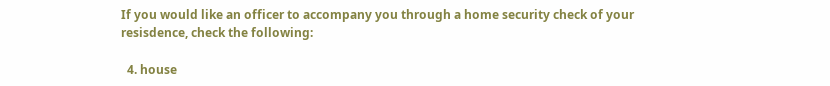If you would like an officer to accompany you through a home security check of your resisdence, check the following:

  4. house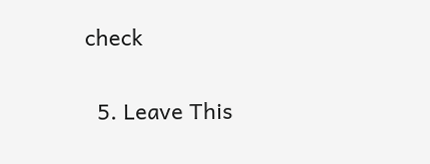check

  5. Leave This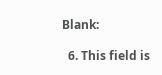Blank:

  6. This field is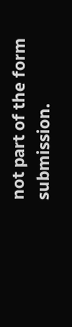not part of the form submission.